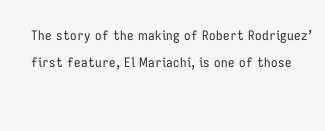The story of the making of Robert Rodriguez’ first feature, El Mariachi, is one of those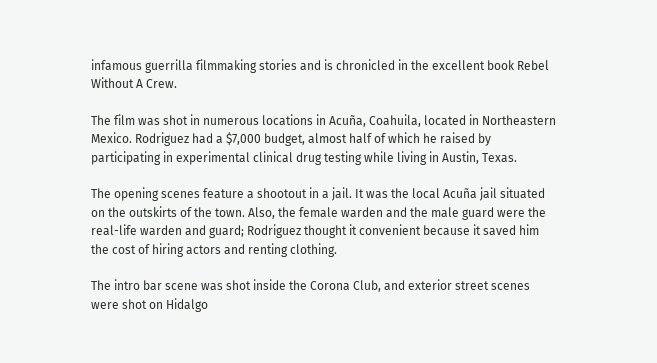infamous guerrilla filmmaking stories and is chronicled in the excellent book Rebel Without A Crew.

The film was shot in numerous locations in Acuña, Coahuila, located in Northeastern Mexico. Rodriguez had a $7,000 budget, almost half of which he raised by participating in experimental clinical drug testing while living in Austin, Texas.

The opening scenes feature a shootout in a jail. It was the local Acuña jail situated on the outskirts of the town. Also, the female warden and the male guard were the real-life warden and guard; Rodriguez thought it convenient because it saved him the cost of hiring actors and renting clothing.

The intro bar scene was shot inside the Corona Club, and exterior street scenes were shot on Hidalgo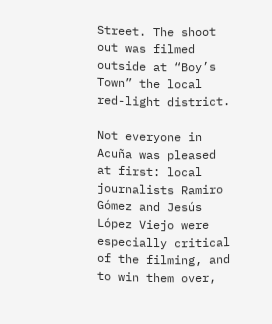Street. The shoot out was filmed outside at “Boy’s Town” the local red-light district.

Not everyone in Acuña was pleased at first: local journalists Ramiro Gómez and Jesús López Viejo were especially critical of the filming, and to win them over,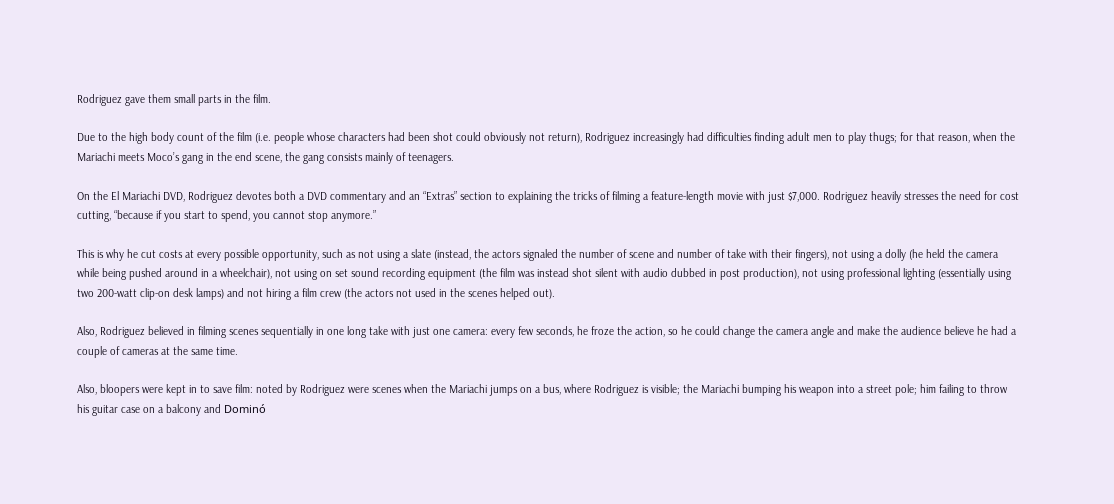Rodriguez gave them small parts in the film.

Due to the high body count of the film (i.e. people whose characters had been shot could obviously not return), Rodriguez increasingly had difficulties finding adult men to play thugs; for that reason, when the Mariachi meets Moco’s gang in the end scene, the gang consists mainly of teenagers.

On the El Mariachi DVD, Rodriguez devotes both a DVD commentary and an “Extras” section to explaining the tricks of filming a feature-length movie with just $7,000. Rodriguez heavily stresses the need for cost cutting, “because if you start to spend, you cannot stop anymore.”

This is why he cut costs at every possible opportunity, such as not using a slate (instead, the actors signaled the number of scene and number of take with their fingers), not using a dolly (he held the camera while being pushed around in a wheelchair), not using on set sound recording equipment (the film was instead shot silent with audio dubbed in post production), not using professional lighting (essentially using two 200-watt clip-on desk lamps) and not hiring a film crew (the actors not used in the scenes helped out).

Also, Rodriguez believed in filming scenes sequentially in one long take with just one camera: every few seconds, he froze the action, so he could change the camera angle and make the audience believe he had a couple of cameras at the same time.

Also, bloopers were kept in to save film: noted by Rodriguez were scenes when the Mariachi jumps on a bus, where Rodriguez is visible; the Mariachi bumping his weapon into a street pole; him failing to throw his guitar case on a balcony and Dominó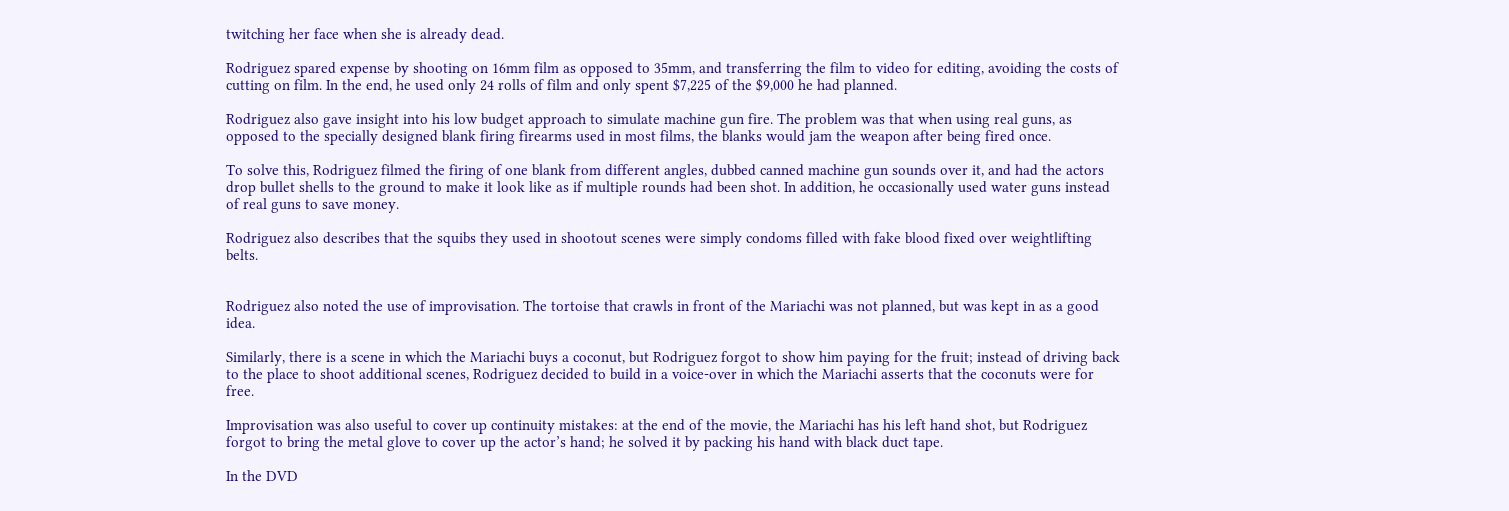twitching her face when she is already dead.

Rodriguez spared expense by shooting on 16mm film as opposed to 35mm, and transferring the film to video for editing, avoiding the costs of cutting on film. In the end, he used only 24 rolls of film and only spent $7,225 of the $9,000 he had planned.

Rodriguez also gave insight into his low budget approach to simulate machine gun fire. The problem was that when using real guns, as opposed to the specially designed blank firing firearms used in most films, the blanks would jam the weapon after being fired once.

To solve this, Rodriguez filmed the firing of one blank from different angles, dubbed canned machine gun sounds over it, and had the actors drop bullet shells to the ground to make it look like as if multiple rounds had been shot. In addition, he occasionally used water guns instead of real guns to save money.

Rodriguez also describes that the squibs they used in shootout scenes were simply condoms filled with fake blood fixed over weightlifting belts.


Rodriguez also noted the use of improvisation. The tortoise that crawls in front of the Mariachi was not planned, but was kept in as a good idea.

Similarly, there is a scene in which the Mariachi buys a coconut, but Rodriguez forgot to show him paying for the fruit; instead of driving back to the place to shoot additional scenes, Rodriguez decided to build in a voice-over in which the Mariachi asserts that the coconuts were for free.

Improvisation was also useful to cover up continuity mistakes: at the end of the movie, the Mariachi has his left hand shot, but Rodriguez forgot to bring the metal glove to cover up the actor’s hand; he solved it by packing his hand with black duct tape.

In the DVD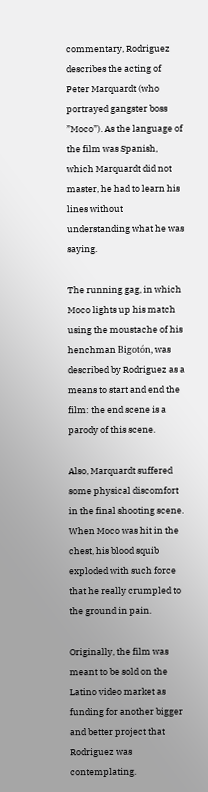commentary, Rodriguez describes the acting of Peter Marquardt (who portrayed gangster boss ”Moco”). As the language of the film was Spanish, which Marquardt did not master, he had to learn his lines without understanding what he was saying.

The running gag, in which Moco lights up his match using the moustache of his henchman Bigotón, was described by Rodriguez as a means to start and end the film: the end scene is a parody of this scene.

Also, Marquardt suffered some physical discomfort in the final shooting scene. When Moco was hit in the chest, his blood squib exploded with such force that he really crumpled to the ground in pain.

Originally, the film was meant to be sold on the Latino video market as funding for another bigger and better project that Rodriguez was contemplating.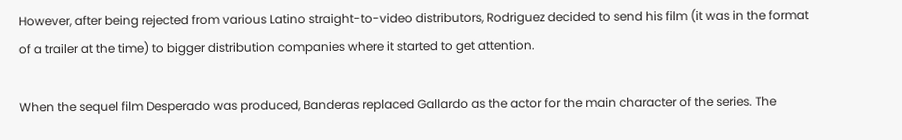However, after being rejected from various Latino straight-to-video distributors, Rodriguez decided to send his film (it was in the format of a trailer at the time) to bigger distribution companies where it started to get attention.

When the sequel film Desperado was produced, Banderas replaced Gallardo as the actor for the main character of the series. The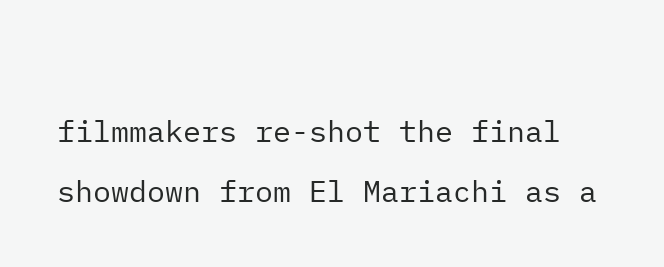filmmakers re-shot the final showdown from El Mariachi as a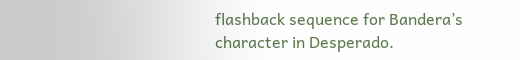flashback sequence for Bandera’s character in Desperado.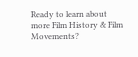Ready to learn about more Film History & Film Movements?